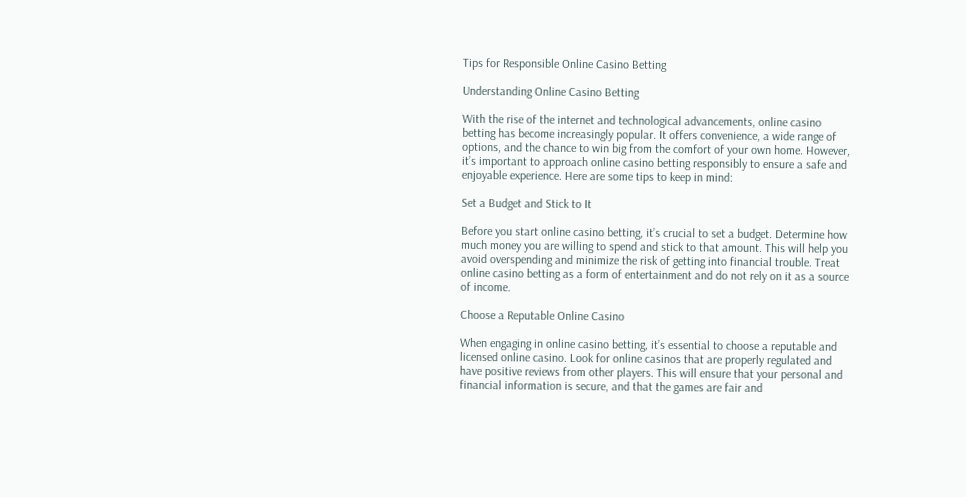Tips for Responsible Online Casino Betting

Understanding Online Casino Betting

With the rise of the internet and technological advancements, online casino betting has become increasingly popular. It offers convenience, a wide range of options, and the chance to win big from the comfort of your own home. However, it’s important to approach online casino betting responsibly to ensure a safe and enjoyable experience. Here are some tips to keep in mind:

Set a Budget and Stick to It

Before you start online casino betting, it’s crucial to set a budget. Determine how much money you are willing to spend and stick to that amount. This will help you avoid overspending and minimize the risk of getting into financial trouble. Treat online casino betting as a form of entertainment and do not rely on it as a source of income.

Choose a Reputable Online Casino

When engaging in online casino betting, it’s essential to choose a reputable and licensed online casino. Look for online casinos that are properly regulated and have positive reviews from other players. This will ensure that your personal and financial information is secure, and that the games are fair and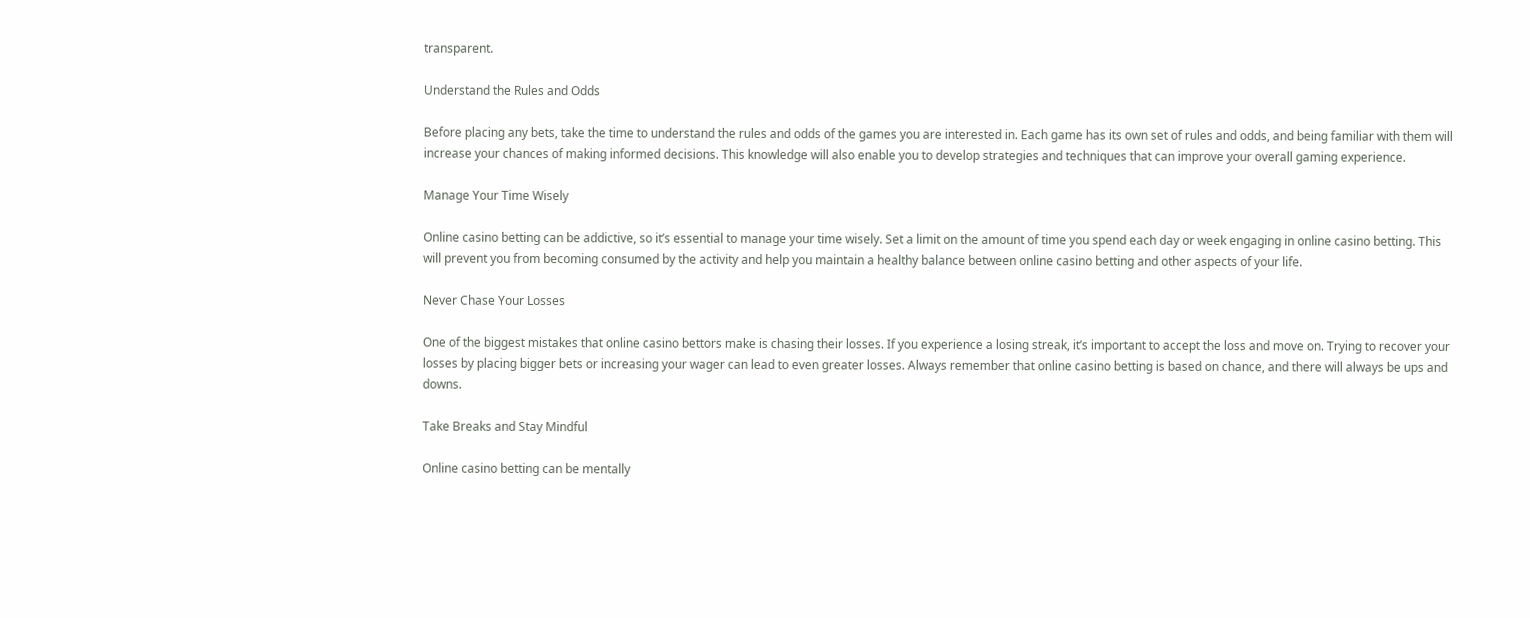transparent.

Understand the Rules and Odds

Before placing any bets, take the time to understand the rules and odds of the games you are interested in. Each game has its own set of rules and odds, and being familiar with them will increase your chances of making informed decisions. This knowledge will also enable you to develop strategies and techniques that can improve your overall gaming experience.

Manage Your Time Wisely

Online casino betting can be addictive, so it’s essential to manage your time wisely. Set a limit on the amount of time you spend each day or week engaging in online casino betting. This will prevent you from becoming consumed by the activity and help you maintain a healthy balance between online casino betting and other aspects of your life.

Never Chase Your Losses

One of the biggest mistakes that online casino bettors make is chasing their losses. If you experience a losing streak, it’s important to accept the loss and move on. Trying to recover your losses by placing bigger bets or increasing your wager can lead to even greater losses. Always remember that online casino betting is based on chance, and there will always be ups and downs.

Take Breaks and Stay Mindful

Online casino betting can be mentally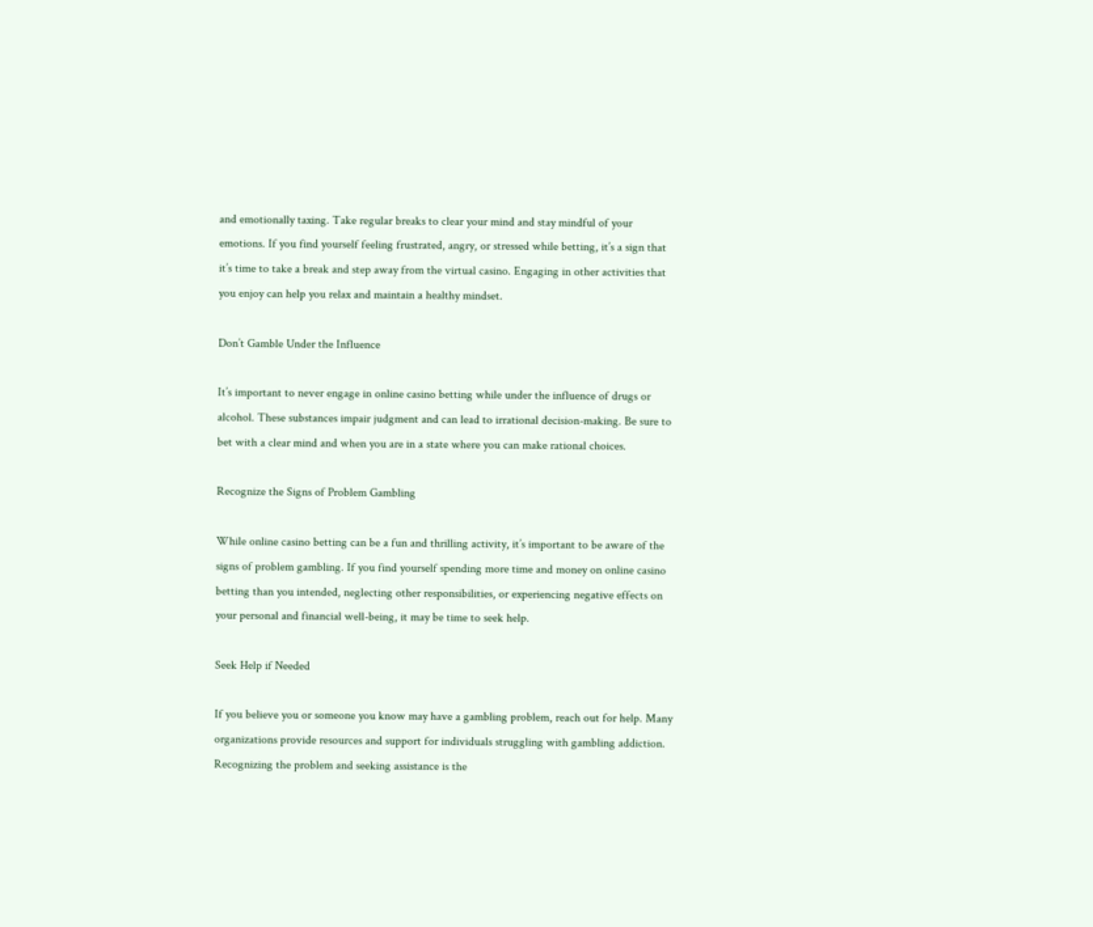and emotionally taxing. Take regular breaks to clear your mind and stay mindful of your emotions. If you find yourself feeling frustrated, angry, or stressed while betting, it’s a sign that it’s time to take a break and step away from the virtual casino. Engaging in other activities that you enjoy can help you relax and maintain a healthy mindset.

Don’t Gamble Under the Influence

It’s important to never engage in online casino betting while under the influence of drugs or alcohol. These substances impair judgment and can lead to irrational decision-making. Be sure to bet with a clear mind and when you are in a state where you can make rational choices.

Recognize the Signs of Problem Gambling

While online casino betting can be a fun and thrilling activity, it’s important to be aware of the signs of problem gambling. If you find yourself spending more time and money on online casino betting than you intended, neglecting other responsibilities, or experiencing negative effects on your personal and financial well-being, it may be time to seek help.

Seek Help if Needed

If you believe you or someone you know may have a gambling problem, reach out for help. Many organizations provide resources and support for individuals struggling with gambling addiction. Recognizing the problem and seeking assistance is the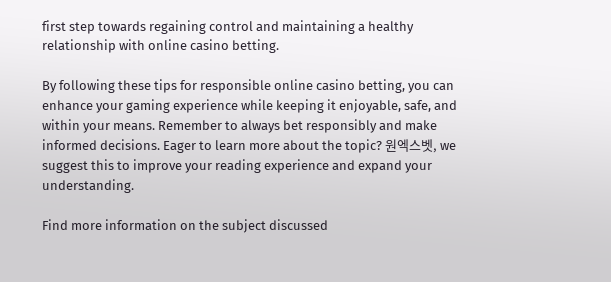first step towards regaining control and maintaining a healthy relationship with online casino betting.

By following these tips for responsible online casino betting, you can enhance your gaming experience while keeping it enjoyable, safe, and within your means. Remember to always bet responsibly and make informed decisions. Eager to learn more about the topic? 원엑스벳, we suggest this to improve your reading experience and expand your understanding.

Find more information on the subject discussed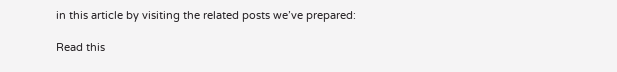in this article by visiting the related posts we’ve prepared:

Read this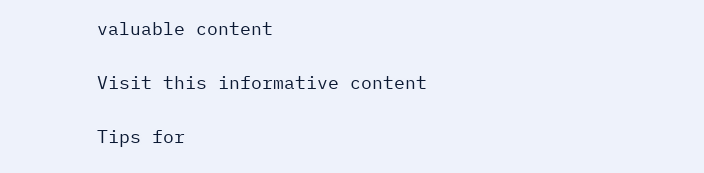valuable content

Visit this informative content

Tips for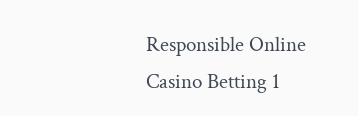Responsible Online Casino Betting 1